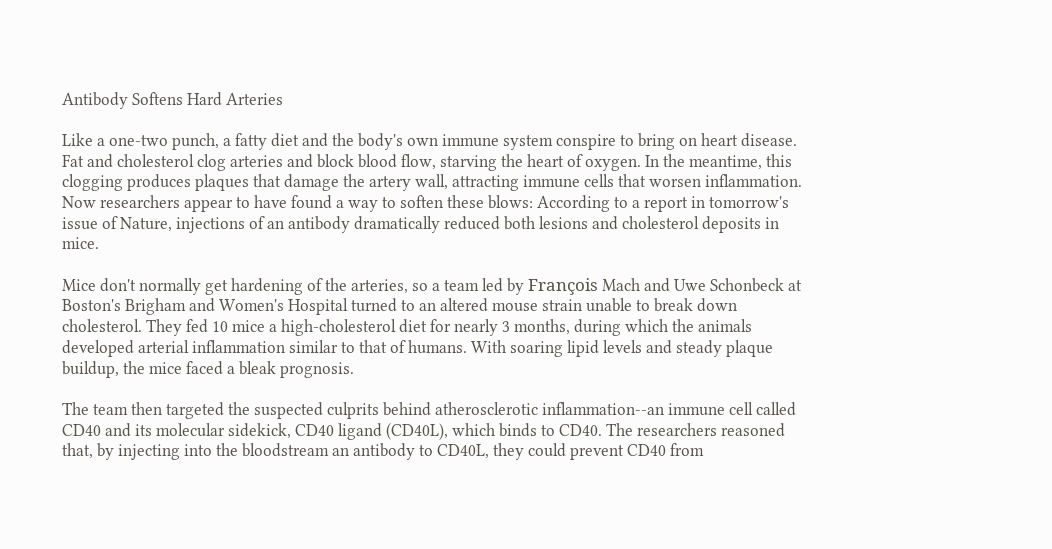Antibody Softens Hard Arteries

Like a one-two punch, a fatty diet and the body's own immune system conspire to bring on heart disease. Fat and cholesterol clog arteries and block blood flow, starving the heart of oxygen. In the meantime, this clogging produces plaques that damage the artery wall, attracting immune cells that worsen inflammation. Now researchers appear to have found a way to soften these blows: According to a report in tomorrow's issue of Nature, injections of an antibody dramatically reduced both lesions and cholesterol deposits in mice.

Mice don't normally get hardening of the arteries, so a team led by François Mach and Uwe Schonbeck at Boston's Brigham and Women's Hospital turned to an altered mouse strain unable to break down cholesterol. They fed 10 mice a high-cholesterol diet for nearly 3 months, during which the animals developed arterial inflammation similar to that of humans. With soaring lipid levels and steady plaque buildup, the mice faced a bleak prognosis.

The team then targeted the suspected culprits behind atherosclerotic inflammation--an immune cell called CD40 and its molecular sidekick, CD40 ligand (CD40L), which binds to CD40. The researchers reasoned that, by injecting into the bloodstream an antibody to CD40L, they could prevent CD40 from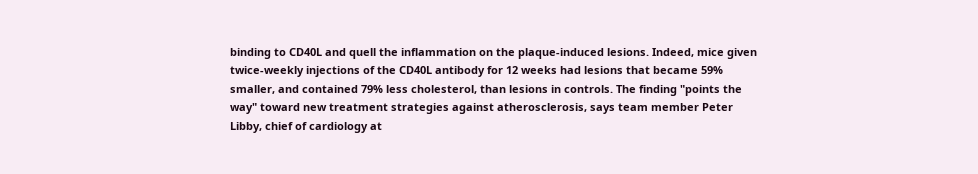binding to CD40L and quell the inflammation on the plaque-induced lesions. Indeed, mice given twice-weekly injections of the CD40L antibody for 12 weeks had lesions that became 59% smaller, and contained 79% less cholesterol, than lesions in controls. The finding "points the way" toward new treatment strategies against atherosclerosis, says team member Peter Libby, chief of cardiology at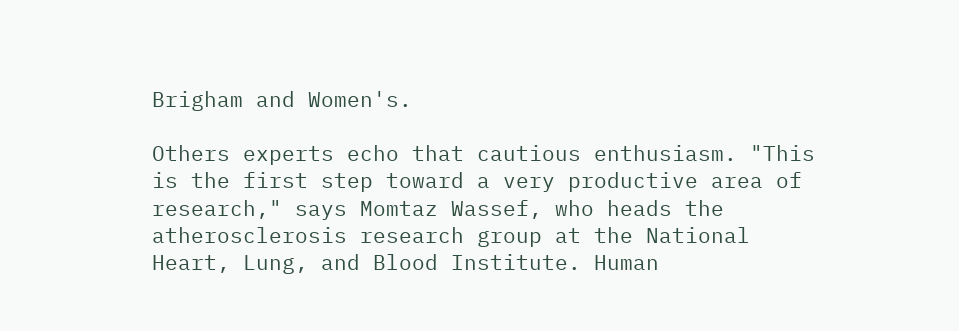Brigham and Women's.

Others experts echo that cautious enthusiasm. "This is the first step toward a very productive area of research," says Momtaz Wassef, who heads the atherosclerosis research group at the National Heart, Lung, and Blood Institute. Human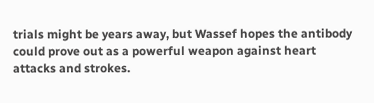trials might be years away, but Wassef hopes the antibody could prove out as a powerful weapon against heart attacks and strokes.